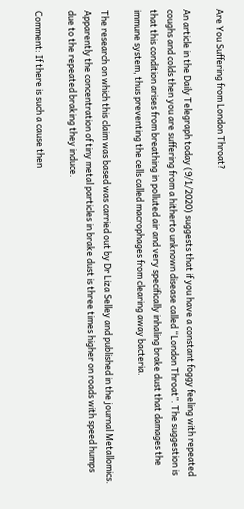Are You Suffering from London Throat?

An article in the Daily Telegraph today (9/1/2020) suggests that if you have a constant foggy feeling with repeated coughs and colds then you are suffering from a hitherto unknown disease called “London Throat”. The suggestion is that this condition arises from breathing in polluted air and very specifically inhaling brake dust that damages the immune system, thus preventing the cells called macrophages from clearing away bacteria.

The research on which this claim was based was carried out by Dr Liza Selley and published in the journal Metallomics. Apparently the concentration of tiny metal particles in brake dust is three times higher on roads with speed humps due to the repeated braking they induce.

Comment: If there is such a cause then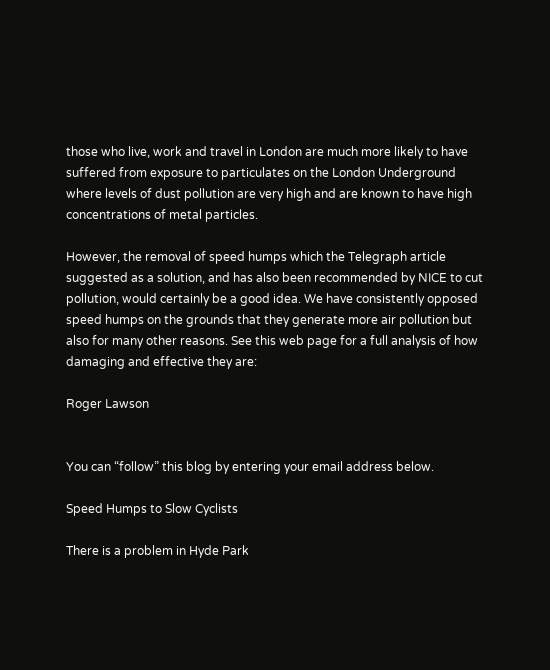those who live, work and travel in London are much more likely to have suffered from exposure to particulates on the London Underground where levels of dust pollution are very high and are known to have high concentrations of metal particles.

However, the removal of speed humps which the Telegraph article suggested as a solution, and has also been recommended by NICE to cut pollution, would certainly be a good idea. We have consistently opposed speed humps on the grounds that they generate more air pollution but also for many other reasons. See this web page for a full analysis of how damaging and effective they are:

Roger Lawson


You can “follow” this blog by entering your email address below.

Speed Humps to Slow Cyclists

There is a problem in Hyde Park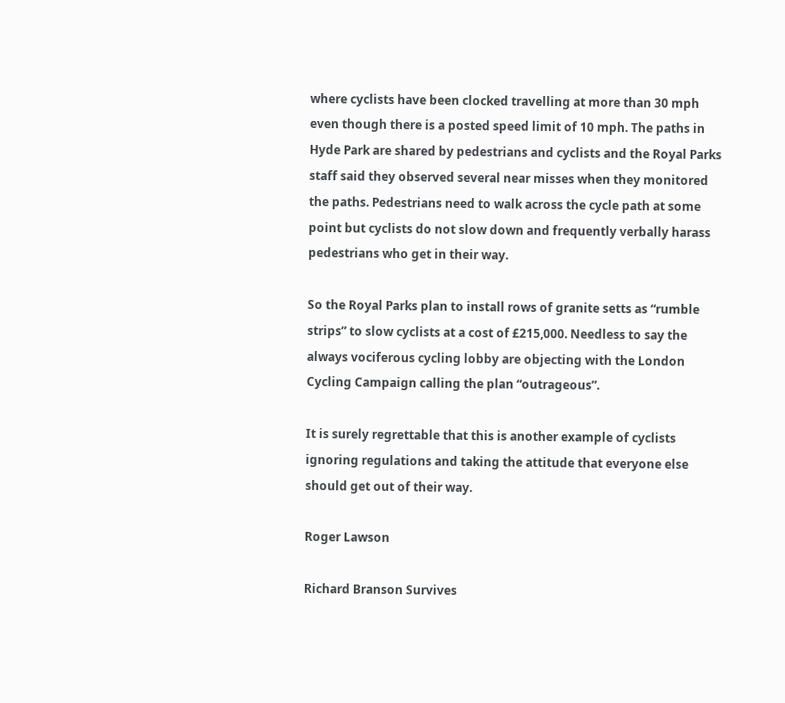where cyclists have been clocked travelling at more than 30 mph even though there is a posted speed limit of 10 mph. The paths in Hyde Park are shared by pedestrians and cyclists and the Royal Parks staff said they observed several near misses when they monitored the paths. Pedestrians need to walk across the cycle path at some point but cyclists do not slow down and frequently verbally harass pedestrians who get in their way.

So the Royal Parks plan to install rows of granite setts as “rumble strips” to slow cyclists at a cost of £215,000. Needless to say the always vociferous cycling lobby are objecting with the London Cycling Campaign calling the plan “outrageous”.

It is surely regrettable that this is another example of cyclists ignoring regulations and taking the attitude that everyone else should get out of their way.

Roger Lawson

Richard Branson Survives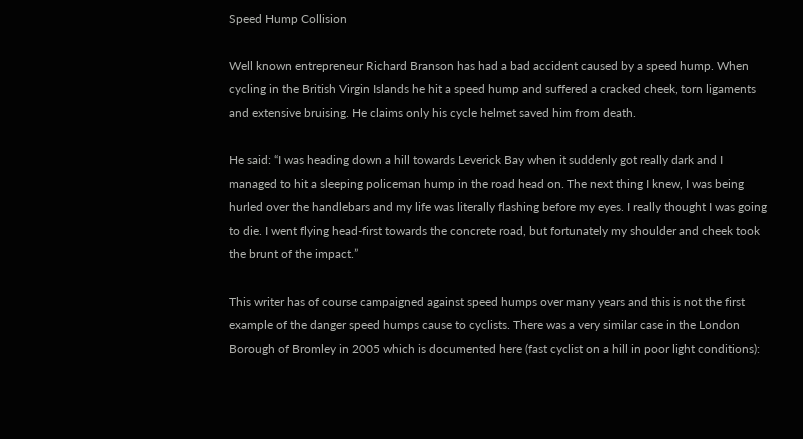Speed Hump Collision

Well known entrepreneur Richard Branson has had a bad accident caused by a speed hump. When cycling in the British Virgin Islands he hit a speed hump and suffered a cracked cheek, torn ligaments and extensive bruising. He claims only his cycle helmet saved him from death.

He said: “I was heading down a hill towards Leverick Bay when it suddenly got really dark and I managed to hit a sleeping policeman hump in the road head on. The next thing I knew, I was being hurled over the handlebars and my life was literally flashing before my eyes. I really thought I was going to die. I went flying head-first towards the concrete road, but fortunately my shoulder and cheek took the brunt of the impact.”

This writer has of course campaigned against speed humps over many years and this is not the first example of the danger speed humps cause to cyclists. There was a very similar case in the London Borough of Bromley in 2005 which is documented here (fast cyclist on a hill in poor light conditions):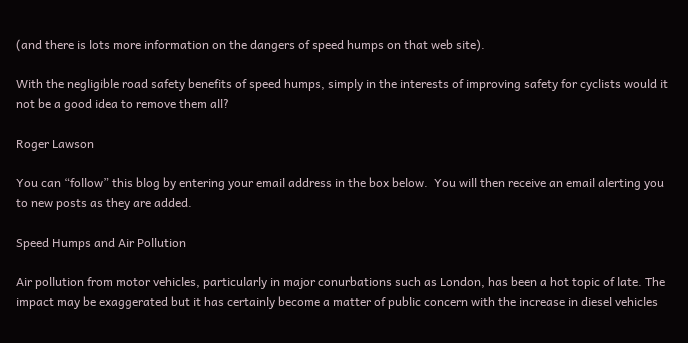(and there is lots more information on the dangers of speed humps on that web site).

With the negligible road safety benefits of speed humps, simply in the interests of improving safety for cyclists would it not be a good idea to remove them all?

Roger Lawson

You can “follow” this blog by entering your email address in the box below.  You will then receive an email alerting you to new posts as they are added.

Speed Humps and Air Pollution

Air pollution from motor vehicles, particularly in major conurbations such as London, has been a hot topic of late. The impact may be exaggerated but it has certainly become a matter of public concern with the increase in diesel vehicles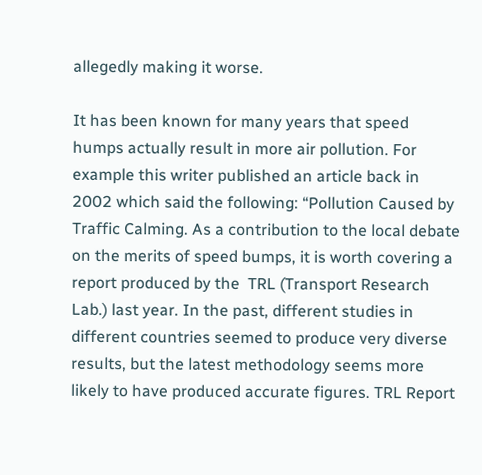allegedly making it worse.

It has been known for many years that speed humps actually result in more air pollution. For example this writer published an article back in 2002 which said the following: “Pollution Caused by Traffic Calming. As a contribution to the local debate on the merits of speed bumps, it is worth covering a report produced by the  TRL (Transport Research Lab.) last year. In the past, different studies in different countries seemed to produce very diverse results, but the latest methodology seems more likely to have produced accurate figures. TRL Report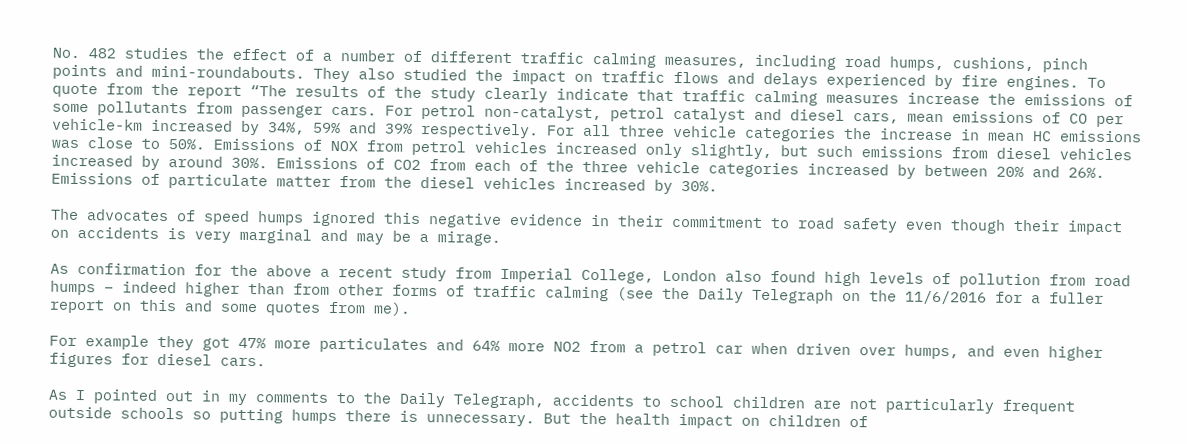No. 482 studies the effect of a number of different traffic calming measures, including road humps, cushions, pinch points and mini-roundabouts. They also studied the impact on traffic flows and delays experienced by fire engines. To quote from the report “The results of the study clearly indicate that traffic calming measures increase the emissions of some pollutants from passenger cars. For petrol non-catalyst, petrol catalyst and diesel cars, mean emissions of CO per vehicle-km increased by 34%, 59% and 39% respectively. For all three vehicle categories the increase in mean HC emissions was close to 50%. Emissions of NOX from petrol vehicles increased only slightly, but such emissions from diesel vehicles increased by around 30%. Emissions of CO2 from each of the three vehicle categories increased by between 20% and 26%. Emissions of particulate matter from the diesel vehicles increased by 30%.

The advocates of speed humps ignored this negative evidence in their commitment to road safety even though their impact on accidents is very marginal and may be a mirage.

As confirmation for the above a recent study from Imperial College, London also found high levels of pollution from road humps – indeed higher than from other forms of traffic calming (see the Daily Telegraph on the 11/6/2016 for a fuller report on this and some quotes from me).

For example they got 47% more particulates and 64% more NO2 from a petrol car when driven over humps, and even higher figures for diesel cars.

As I pointed out in my comments to the Daily Telegraph, accidents to school children are not particularly frequent outside schools so putting humps there is unnecessary. But the health impact on children of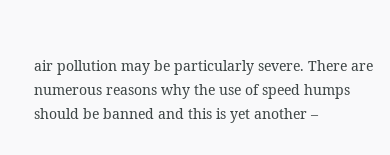air pollution may be particularly severe. There are numerous reasons why the use of speed humps should be banned and this is yet another –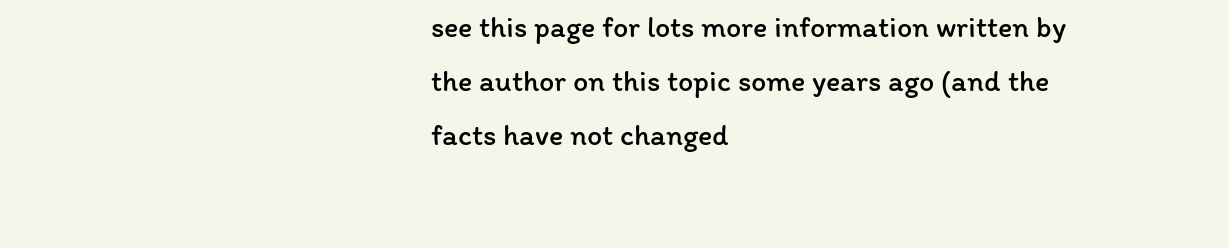see this page for lots more information written by the author on this topic some years ago (and the facts have not changed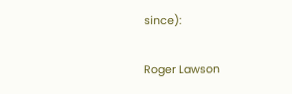since):

Roger Lawson